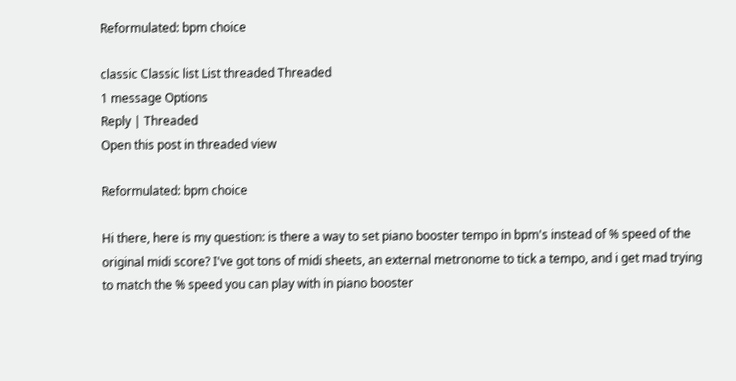Reformulated: bpm choice

classic Classic list List threaded Threaded
1 message Options
Reply | Threaded
Open this post in threaded view

Reformulated: bpm choice

Hi there, here is my question: is there a way to set piano booster tempo in bpm's instead of % speed of the original midi score? I've got tons of midi sheets, an external metronome to tick a tempo, and i get mad trying to match the % speed you can play with in piano booster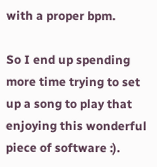with a proper bpm.

So I end up spending more time trying to set up a song to play that enjoying this wonderful piece of software :).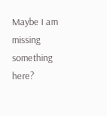Maybe I am missing something here?